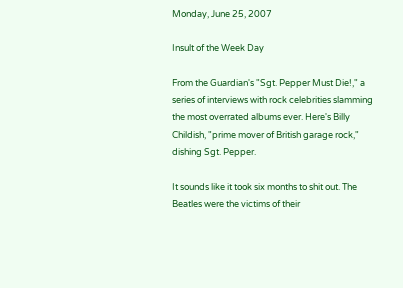Monday, June 25, 2007

Insult of the Week Day

From the Guardian's "Sgt. Pepper Must Die!," a series of interviews with rock celebrities slamming the most overrated albums ever. Here's Billy Childish, "prime mover of British garage rock," dishing Sgt. Pepper.

It sounds like it took six months to shit out. The Beatles were the victims of their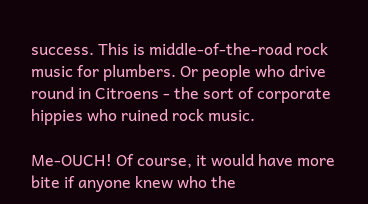success. This is middle-of-the-road rock music for plumbers. Or people who drive round in Citroens - the sort of corporate hippies who ruined rock music.

Me-OUCH! Of course, it would have more bite if anyone knew who the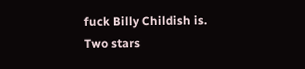fuck Billy Childish is.
Two stars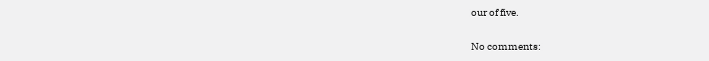our of five.

No comments: